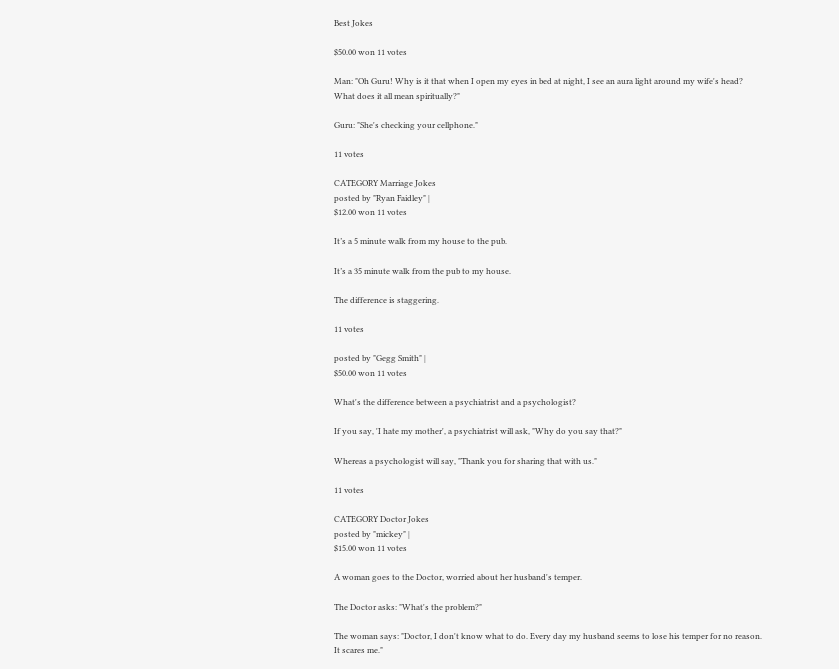Best Jokes

$50.00 won 11 votes

Man: "Oh Guru! Why is it that when I open my eyes in bed at night, I see an aura light around my wife's head? What does it all mean spiritually?"

Guru: "She's checking your cellphone."

11 votes

CATEGORY Marriage Jokes
posted by "Ryan Faidley" |
$12.00 won 11 votes

It’s a 5 minute walk from my house to the pub.

It’s a 35 minute walk from the pub to my house.

The difference is staggering.

11 votes

posted by "Gegg Smith" |
$50.00 won 11 votes

What's the difference between a psychiatrist and a psychologist?

If you say, 'I hate my mother', a psychiatrist will ask, "Why do you say that?"

Whereas a psychologist will say, "Thank you for sharing that with us."

11 votes

CATEGORY Doctor Jokes
posted by "mickey" |
$15.00 won 11 votes

A woman goes to the Doctor, worried about her husband's temper.

The Doctor asks: "What's the problem?"

The woman says: "Doctor, I don't know what to do. Every day my husband seems to lose his temper for no reason. It scares me."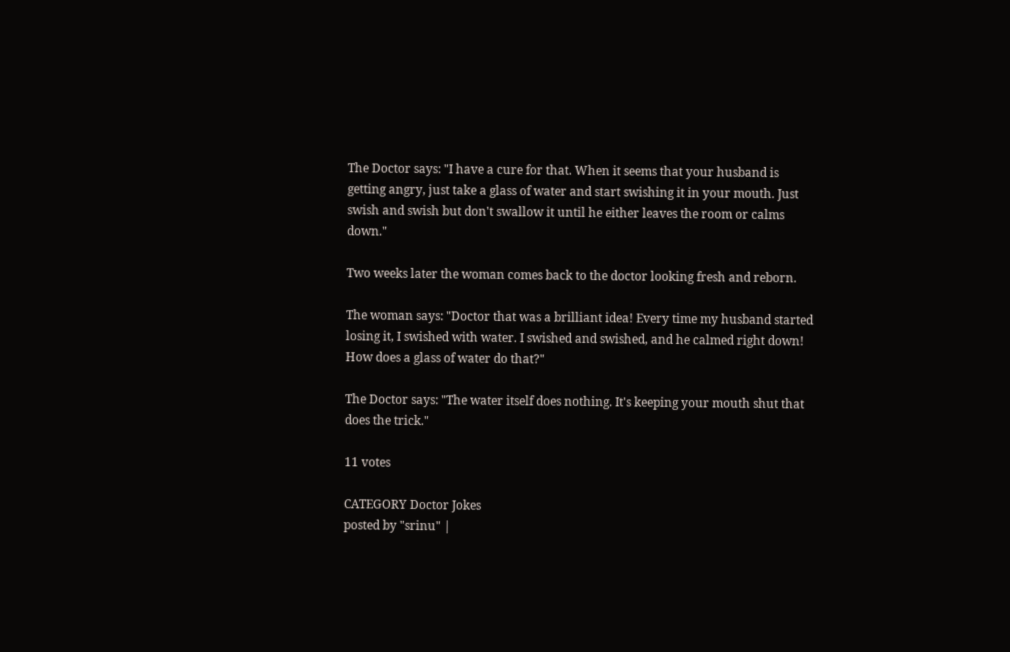The Doctor says: "I have a cure for that. When it seems that your husband is getting angry, just take a glass of water and start swishing it in your mouth. Just swish and swish but don't swallow it until he either leaves the room or calms down."

Two weeks later the woman comes back to the doctor looking fresh and reborn.

The woman says: "Doctor that was a brilliant idea! Every time my husband started losing it, I swished with water. I swished and swished, and he calmed right down! How does a glass of water do that?"

The Doctor says: "The water itself does nothing. It's keeping your mouth shut that does the trick."

11 votes

CATEGORY Doctor Jokes
posted by "srinu" |